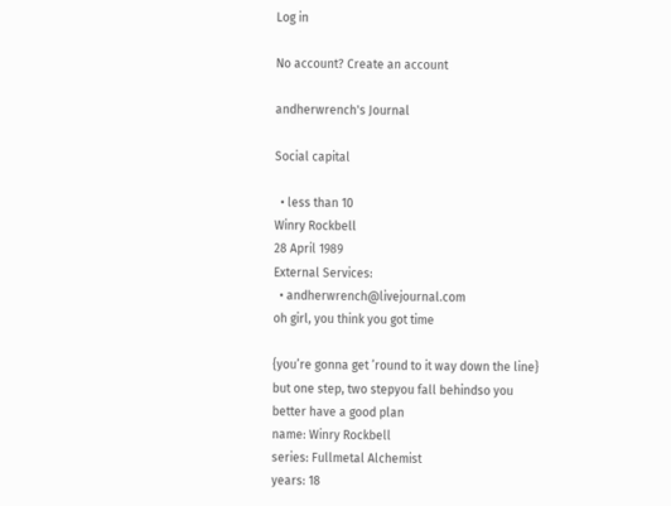Log in

No account? Create an account

andherwrench's Journal

Social capital

  • less than 10
Winry Rockbell
28 April 1989
External Services:
  • andherwrench@livejournal.com
oh girl, you think you got time

{you’re gonna get ’round to it way down the line}
but one step, two stepyou fall behindso you better have a good plan
name: Winry Rockbell
series: Fullmetal Alchemist
years: 18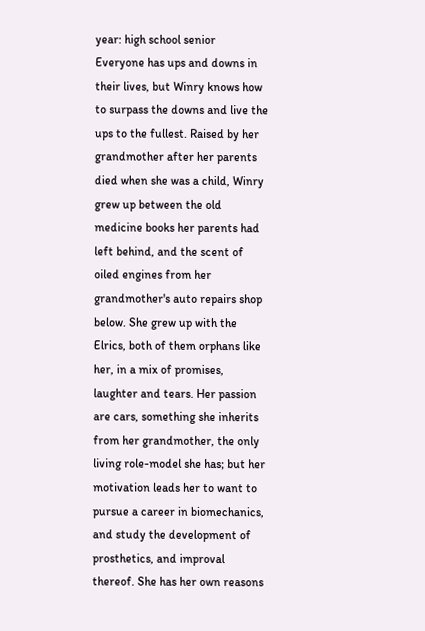year: high school senior
Everyone has ups and downs in their lives, but Winry knows how to surpass the downs and live the ups to the fullest. Raised by her grandmother after her parents died when she was a child, Winry grew up between the old medicine books her parents had left behind, and the scent of oiled engines from her grandmother's auto repairs shop below. She grew up with the Elrics, both of them orphans like her, in a mix of promises, laughter and tears. Her passion are cars, something she inherits from her grandmother, the only living role-model she has; but her motivation leads her to want to pursue a career in biomechanics, and study the development of prosthetics, and improval thereof. She has her own reasons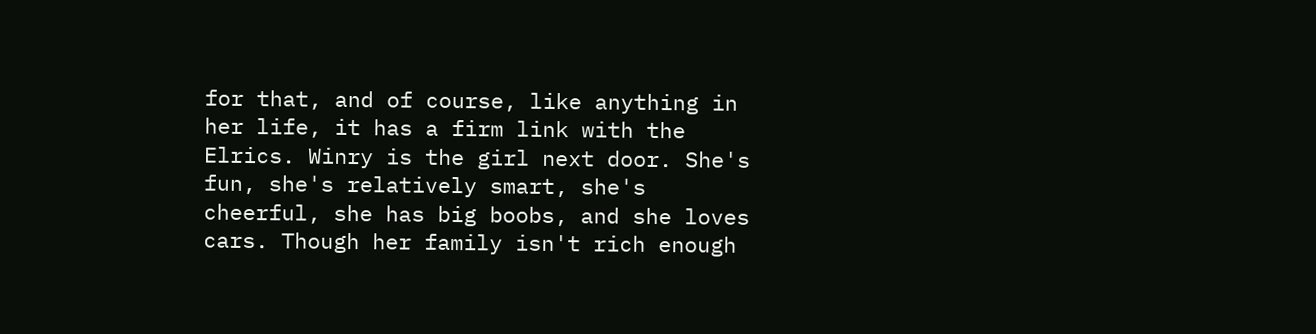for that, and of course, like anything in her life, it has a firm link with the Elrics. Winry is the girl next door. She's fun, she's relatively smart, she's cheerful, she has big boobs, and she loves cars. Though her family isn't rich enough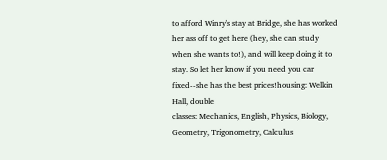to afford Winry's stay at Bridge, she has worked her ass off to get here (hey, she can study when she wants to!), and will keep doing it to stay. So let her know if you need you car fixed--she has the best prices!housing: Welkin Hall, double
classes: Mechanics, English, Physics, Biology, Geometry, Trigonometry, Calculus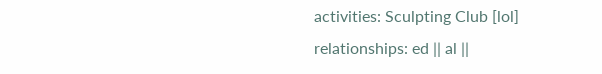activities: Sculpting Club [lol]
relationships: ed || al ||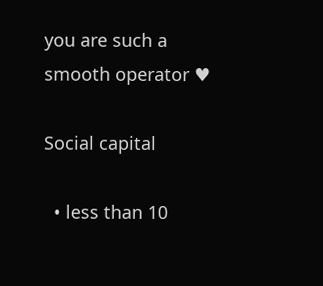you are such a
smooth operator ♥

Social capital

  • less than 10